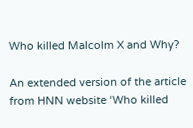Who killed Malcolm X and Why?

An extended version of the article from HNN website ‘Who killed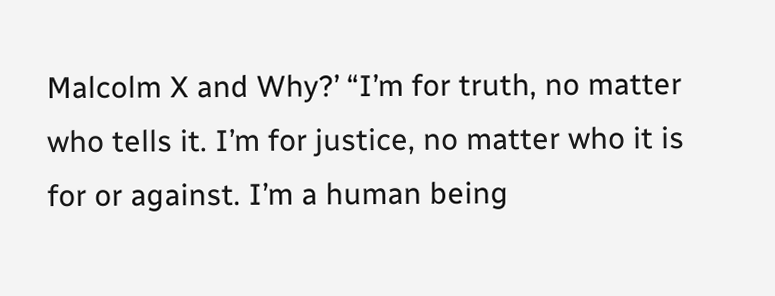Malcolm X and Why?’ “I’m for truth, no matter who tells it. I’m for justice, no matter who it is for or against. I’m a human being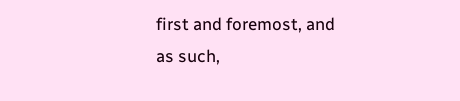first and foremost, and as such,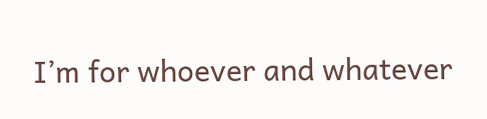I’m for whoever and whatever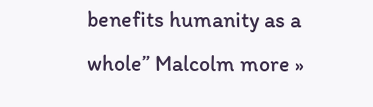benefits humanity as a whole” Malcolm more »